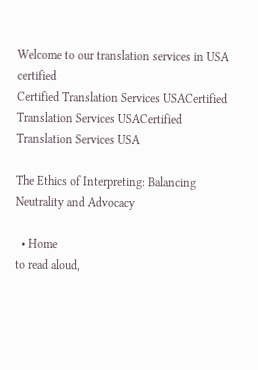Welcome to our translation services in USA certified
Certified Translation Services USACertified Translation Services USACertified Translation Services USA

The Ethics of Interpreting: Balancing Neutrality and Advocacy

  • Home
to read aloud,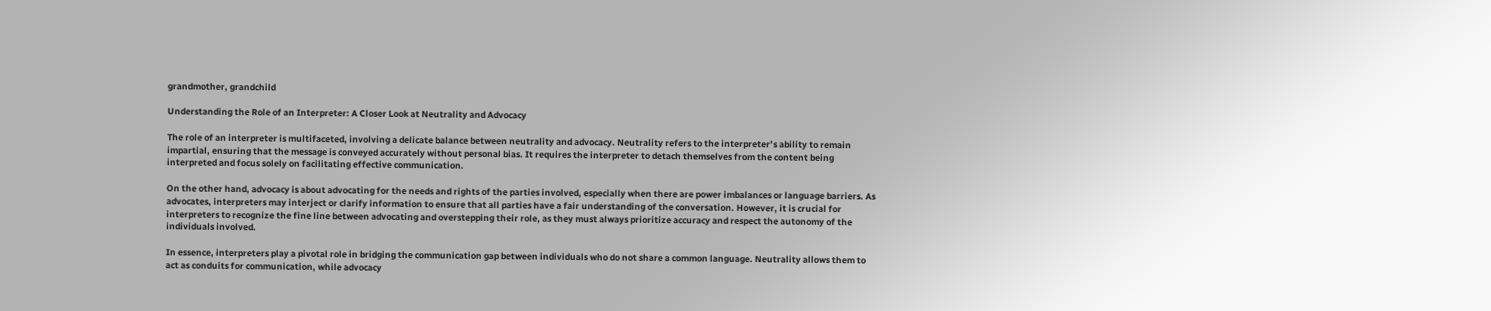grandmother, grandchild

Understanding the Role of an Interpreter: A Closer Look at Neutrality and Advocacy

The role of an interpreter is multifaceted, involving a delicate balance between neutrality and advocacy. Neutrality refers to the interpreter’s ability to remain impartial, ensuring that the message is conveyed accurately without personal bias. It requires the interpreter to detach themselves from the content being interpreted and focus solely on facilitating effective communication.

On the other hand, advocacy is about advocating for the needs and rights of the parties involved, especially when there are power imbalances or language barriers. As advocates, interpreters may interject or clarify information to ensure that all parties have a fair understanding of the conversation. However, it is crucial for interpreters to recognize the fine line between advocating and overstepping their role, as they must always prioritize accuracy and respect the autonomy of the individuals involved.

In essence, interpreters play a pivotal role in bridging the communication gap between individuals who do not share a common language. Neutrality allows them to act as conduits for communication, while advocacy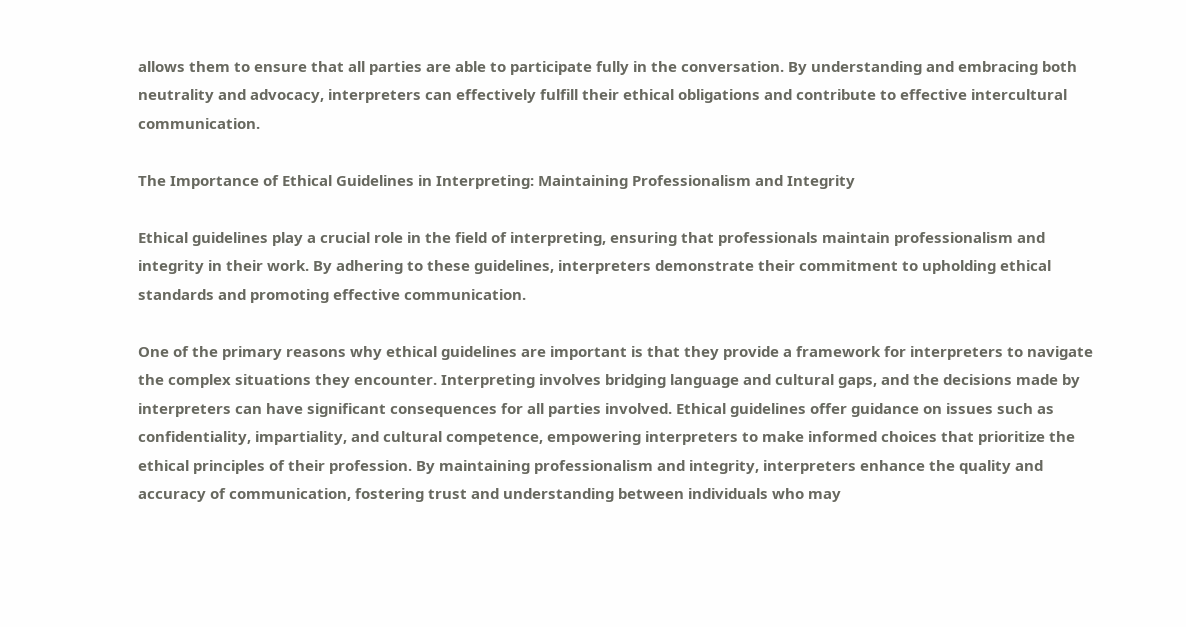allows them to ensure that all parties are able to participate fully in the conversation. By understanding and embracing both neutrality and advocacy, interpreters can effectively fulfill their ethical obligations and contribute to effective intercultural communication.

The Importance of Ethical Guidelines in Interpreting: Maintaining Professionalism and Integrity

Ethical guidelines play a crucial role in the field of interpreting, ensuring that professionals maintain professionalism and integrity in their work. By adhering to these guidelines, interpreters demonstrate their commitment to upholding ethical standards and promoting effective communication.

One of the primary reasons why ethical guidelines are important is that they provide a framework for interpreters to navigate the complex situations they encounter. Interpreting involves bridging language and cultural gaps, and the decisions made by interpreters can have significant consequences for all parties involved. Ethical guidelines offer guidance on issues such as confidentiality, impartiality, and cultural competence, empowering interpreters to make informed choices that prioritize the ethical principles of their profession. By maintaining professionalism and integrity, interpreters enhance the quality and accuracy of communication, fostering trust and understanding between individuals who may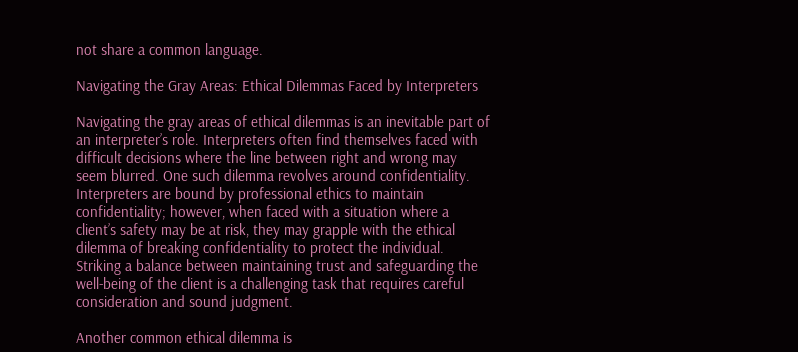not share a common language.

Navigating the Gray Areas: Ethical Dilemmas Faced by Interpreters

Navigating the gray areas of ethical dilemmas is an inevitable part of an interpreter’s role. Interpreters often find themselves faced with difficult decisions where the line between right and wrong may seem blurred. One such dilemma revolves around confidentiality. Interpreters are bound by professional ethics to maintain confidentiality; however, when faced with a situation where a client’s safety may be at risk, they may grapple with the ethical dilemma of breaking confidentiality to protect the individual. Striking a balance between maintaining trust and safeguarding the well-being of the client is a challenging task that requires careful consideration and sound judgment.

Another common ethical dilemma is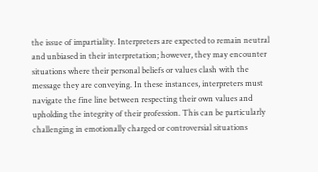the issue of impartiality. Interpreters are expected to remain neutral and unbiased in their interpretation; however, they may encounter situations where their personal beliefs or values clash with the message they are conveying. In these instances, interpreters must navigate the fine line between respecting their own values and upholding the integrity of their profession. This can be particularly challenging in emotionally charged or controversial situations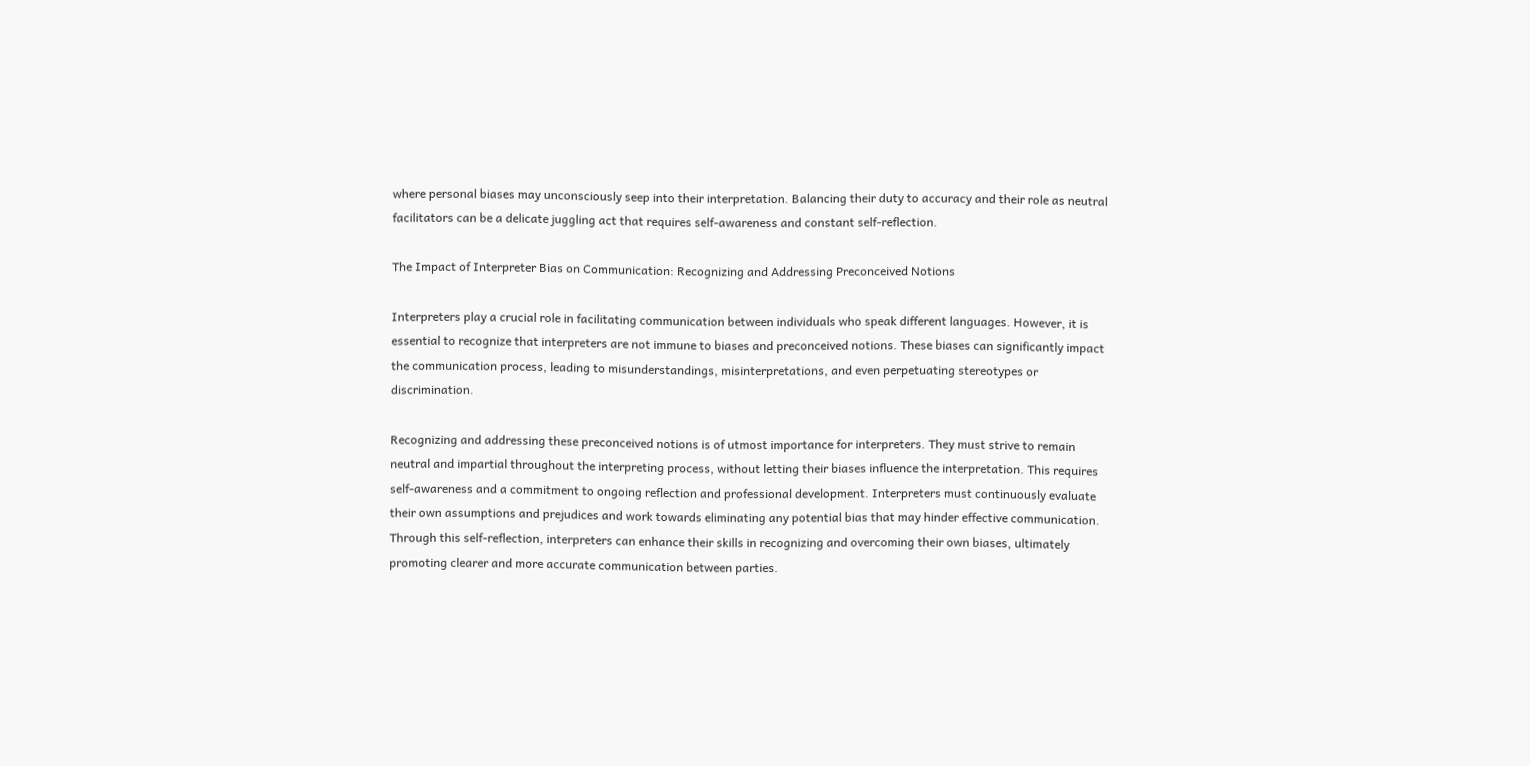where personal biases may unconsciously seep into their interpretation. Balancing their duty to accuracy and their role as neutral facilitators can be a delicate juggling act that requires self-awareness and constant self-reflection.

The Impact of Interpreter Bias on Communication: Recognizing and Addressing Preconceived Notions

Interpreters play a crucial role in facilitating communication between individuals who speak different languages. However, it is essential to recognize that interpreters are not immune to biases and preconceived notions. These biases can significantly impact the communication process, leading to misunderstandings, misinterpretations, and even perpetuating stereotypes or discrimination.

Recognizing and addressing these preconceived notions is of utmost importance for interpreters. They must strive to remain neutral and impartial throughout the interpreting process, without letting their biases influence the interpretation. This requires self-awareness and a commitment to ongoing reflection and professional development. Interpreters must continuously evaluate their own assumptions and prejudices and work towards eliminating any potential bias that may hinder effective communication. Through this self-reflection, interpreters can enhance their skills in recognizing and overcoming their own biases, ultimately promoting clearer and more accurate communication between parties.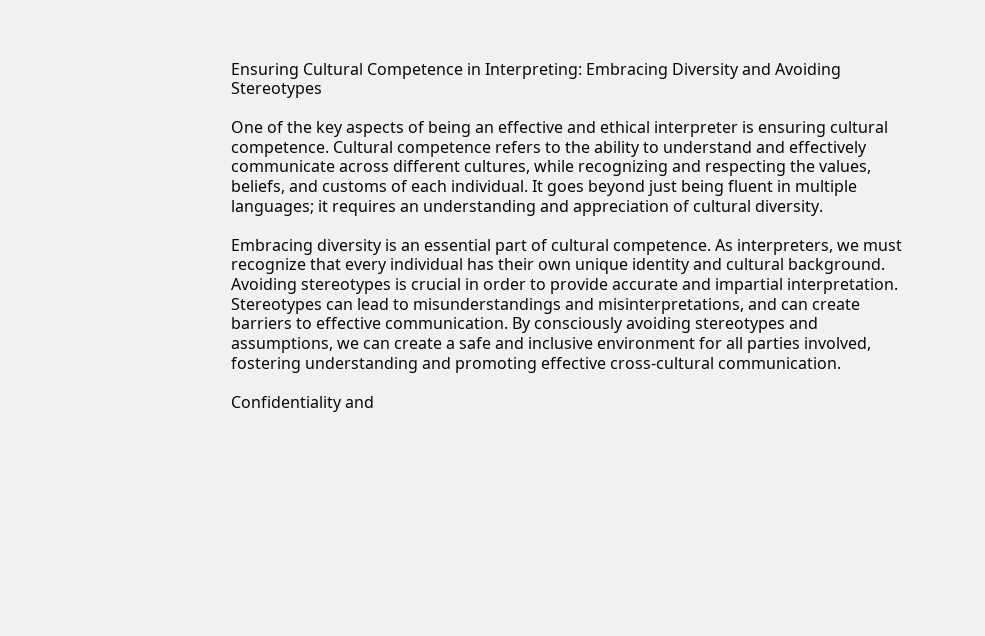Ensuring Cultural Competence in Interpreting: Embracing Diversity and Avoiding Stereotypes

One of the key aspects of being an effective and ethical interpreter is ensuring cultural competence. Cultural competence refers to the ability to understand and effectively communicate across different cultures, while recognizing and respecting the values, beliefs, and customs of each individual. It goes beyond just being fluent in multiple languages; it requires an understanding and appreciation of cultural diversity.

Embracing diversity is an essential part of cultural competence. As interpreters, we must recognize that every individual has their own unique identity and cultural background. Avoiding stereotypes is crucial in order to provide accurate and impartial interpretation. Stereotypes can lead to misunderstandings and misinterpretations, and can create barriers to effective communication. By consciously avoiding stereotypes and assumptions, we can create a safe and inclusive environment for all parties involved, fostering understanding and promoting effective cross-cultural communication.

Confidentiality and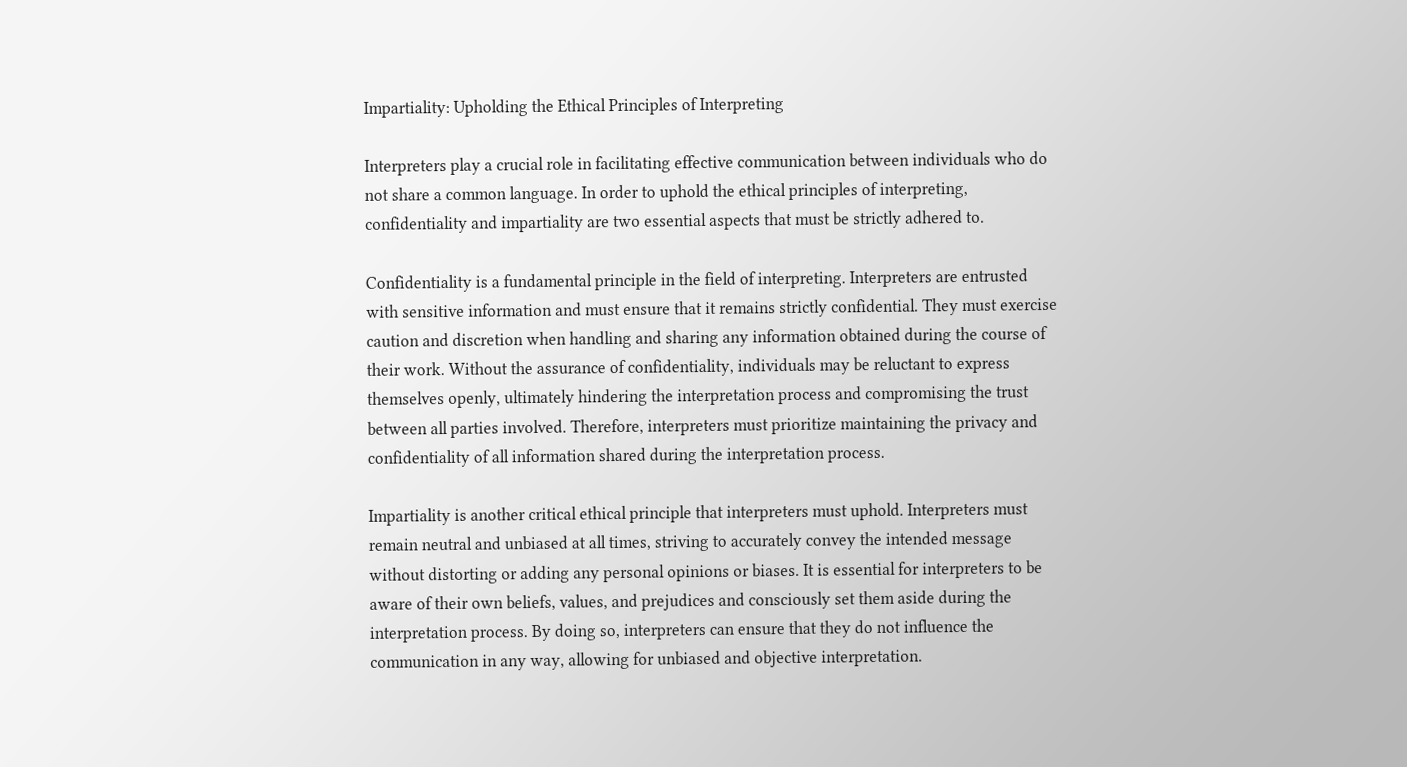Impartiality: Upholding the Ethical Principles of Interpreting

Interpreters play a crucial role in facilitating effective communication between individuals who do not share a common language. In order to uphold the ethical principles of interpreting, confidentiality and impartiality are two essential aspects that must be strictly adhered to.

Confidentiality is a fundamental principle in the field of interpreting. Interpreters are entrusted with sensitive information and must ensure that it remains strictly confidential. They must exercise caution and discretion when handling and sharing any information obtained during the course of their work. Without the assurance of confidentiality, individuals may be reluctant to express themselves openly, ultimately hindering the interpretation process and compromising the trust between all parties involved. Therefore, interpreters must prioritize maintaining the privacy and confidentiality of all information shared during the interpretation process.

Impartiality is another critical ethical principle that interpreters must uphold. Interpreters must remain neutral and unbiased at all times, striving to accurately convey the intended message without distorting or adding any personal opinions or biases. It is essential for interpreters to be aware of their own beliefs, values, and prejudices and consciously set them aside during the interpretation process. By doing so, interpreters can ensure that they do not influence the communication in any way, allowing for unbiased and objective interpretation.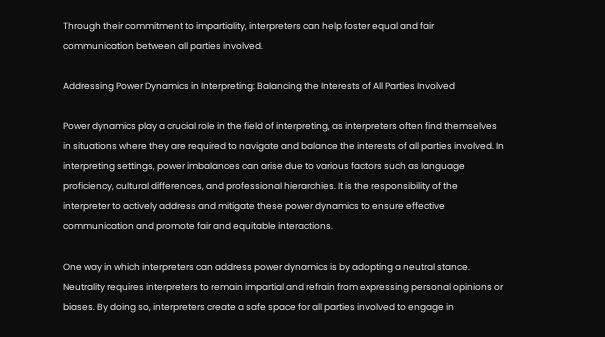Through their commitment to impartiality, interpreters can help foster equal and fair communication between all parties involved.

Addressing Power Dynamics in Interpreting: Balancing the Interests of All Parties Involved

Power dynamics play a crucial role in the field of interpreting, as interpreters often find themselves in situations where they are required to navigate and balance the interests of all parties involved. In interpreting settings, power imbalances can arise due to various factors such as language proficiency, cultural differences, and professional hierarchies. It is the responsibility of the interpreter to actively address and mitigate these power dynamics to ensure effective communication and promote fair and equitable interactions.

One way in which interpreters can address power dynamics is by adopting a neutral stance. Neutrality requires interpreters to remain impartial and refrain from expressing personal opinions or biases. By doing so, interpreters create a safe space for all parties involved to engage in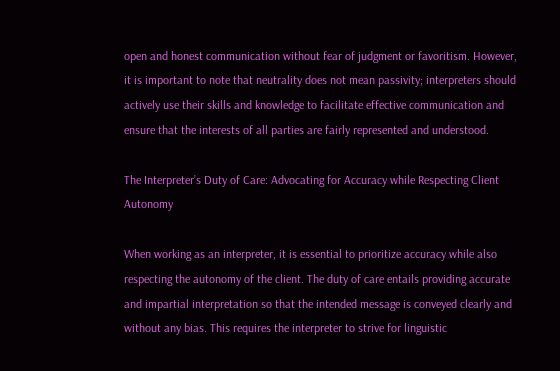open and honest communication without fear of judgment or favoritism. However, it is important to note that neutrality does not mean passivity; interpreters should actively use their skills and knowledge to facilitate effective communication and ensure that the interests of all parties are fairly represented and understood.

The Interpreter’s Duty of Care: Advocating for Accuracy while Respecting Client Autonomy

When working as an interpreter, it is essential to prioritize accuracy while also respecting the autonomy of the client. The duty of care entails providing accurate and impartial interpretation so that the intended message is conveyed clearly and without any bias. This requires the interpreter to strive for linguistic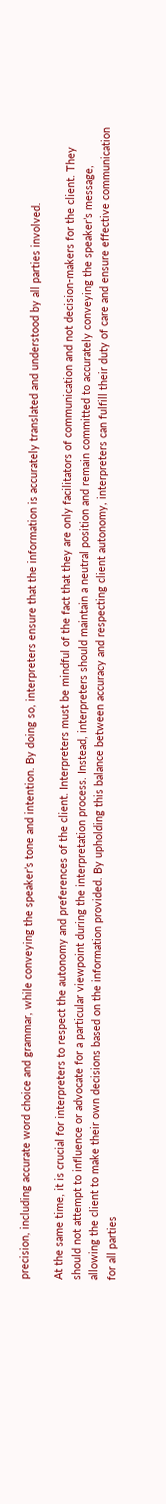precision, including accurate word choice and grammar, while conveying the speaker’s tone and intention. By doing so, interpreters ensure that the information is accurately translated and understood by all parties involved.

At the same time, it is crucial for interpreters to respect the autonomy and preferences of the client. Interpreters must be mindful of the fact that they are only facilitators of communication and not decision-makers for the client. They should not attempt to influence or advocate for a particular viewpoint during the interpretation process. Instead, interpreters should maintain a neutral position and remain committed to accurately conveying the speaker’s message, allowing the client to make their own decisions based on the information provided. By upholding this balance between accuracy and respecting client autonomy, interpreters can fulfill their duty of care and ensure effective communication for all parties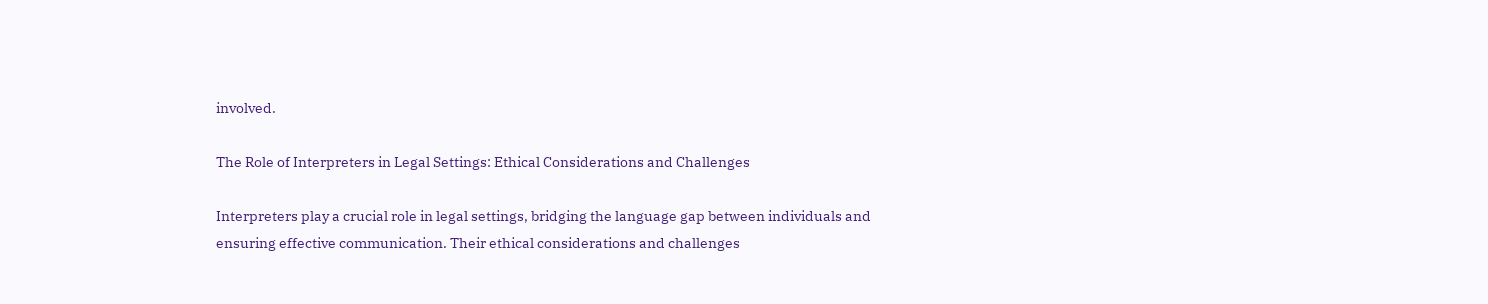involved.

The Role of Interpreters in Legal Settings: Ethical Considerations and Challenges

Interpreters play a crucial role in legal settings, bridging the language gap between individuals and ensuring effective communication. Their ethical considerations and challenges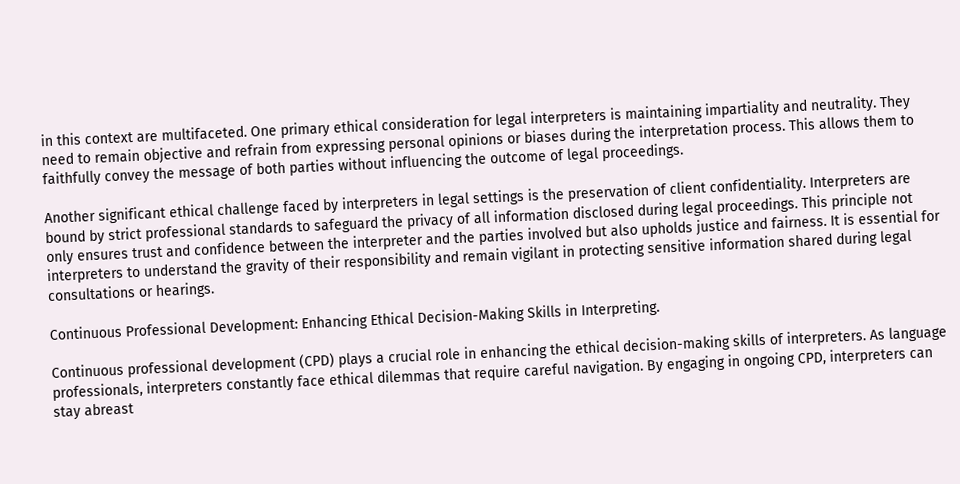in this context are multifaceted. One primary ethical consideration for legal interpreters is maintaining impartiality and neutrality. They need to remain objective and refrain from expressing personal opinions or biases during the interpretation process. This allows them to faithfully convey the message of both parties without influencing the outcome of legal proceedings.

Another significant ethical challenge faced by interpreters in legal settings is the preservation of client confidentiality. Interpreters are bound by strict professional standards to safeguard the privacy of all information disclosed during legal proceedings. This principle not only ensures trust and confidence between the interpreter and the parties involved but also upholds justice and fairness. It is essential for interpreters to understand the gravity of their responsibility and remain vigilant in protecting sensitive information shared during legal consultations or hearings.

Continuous Professional Development: Enhancing Ethical Decision-Making Skills in Interpreting.

Continuous professional development (CPD) plays a crucial role in enhancing the ethical decision-making skills of interpreters. As language professionals, interpreters constantly face ethical dilemmas that require careful navigation. By engaging in ongoing CPD, interpreters can stay abreast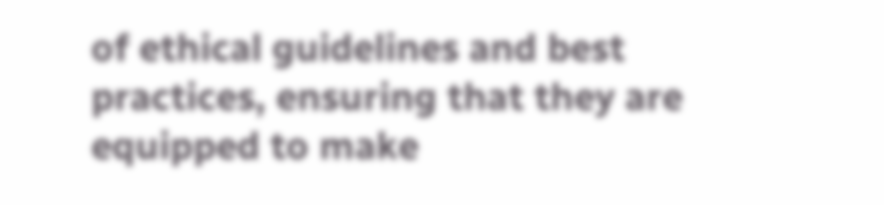of ethical guidelines and best practices, ensuring that they are equipped to make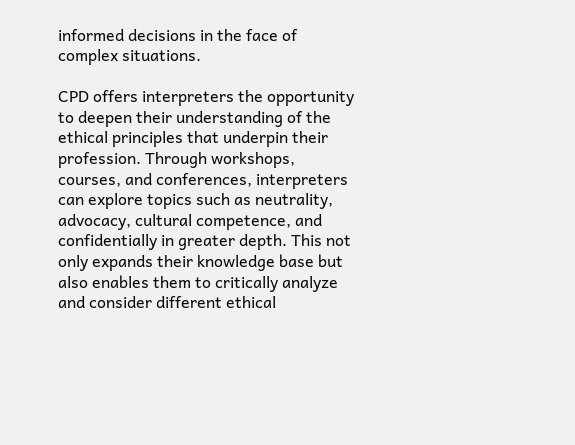informed decisions in the face of complex situations.

CPD offers interpreters the opportunity to deepen their understanding of the ethical principles that underpin their profession. Through workshops, courses, and conferences, interpreters can explore topics such as neutrality, advocacy, cultural competence, and confidentially in greater depth. This not only expands their knowledge base but also enables them to critically analyze and consider different ethical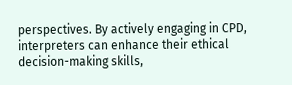perspectives. By actively engaging in CPD, interpreters can enhance their ethical decision-making skills,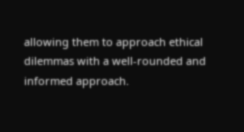allowing them to approach ethical dilemmas with a well-rounded and informed approach.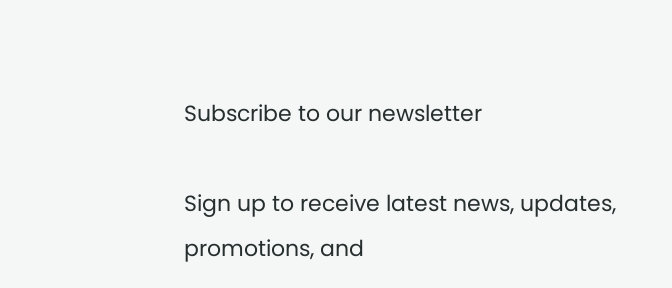Subscribe to our newsletter

Sign up to receive latest news, updates, promotions, and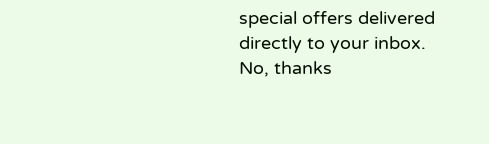special offers delivered directly to your inbox.
No, thanks